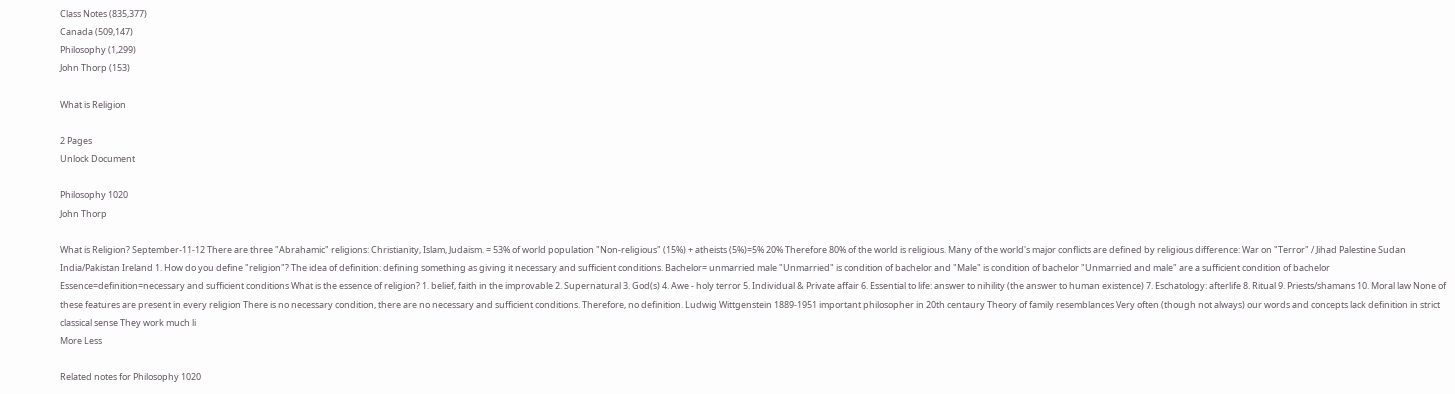Class Notes (835,377)
Canada (509,147)
Philosophy (1,299)
John Thorp (153)

What is Religion

2 Pages
Unlock Document

Philosophy 1020
John Thorp

What is Religion? September-11-12 There are three "Abrahamic" religions: Christianity, Islam, Judaism. = 53% of world population "Non-religious" (15%) + atheists (5%)=5% 20% Therefore 80% of the world is religious. Many of the world's major conflicts are defined by religious difference: War on "Terror" / Jihad Palestine Sudan India/Pakistan Ireland 1. How do you define "religion"? The idea of definition: defining something as giving it necessary and sufficient conditions. Bachelor= unmarried male "Unmarried" is condition of bachelor and "Male" is condition of bachelor "Unmarried and male" are a sufficient condition of bachelor Essence=definition=necessary and sufficient conditions What is the essence of religion? 1. belief, faith in the improvable 2. Supernatural 3. God(s) 4. Awe - holy terror 5. Individual & Private affair 6. Essential to life: answer to nihility (the answer to human existence) 7. Eschatology: afterlife 8. Ritual 9. Priests/shamans 10. Moral law None of these features are present in every religion There is no necessary condition, there are no necessary and sufficient conditions. Therefore, no definition. Ludwig Wittgenstein 1889-1951 important philosopher in 20th centaury Theory of family resemblances Very often (though not always) our words and concepts lack definition in strict classical sense They work much li
More Less

Related notes for Philosophy 1020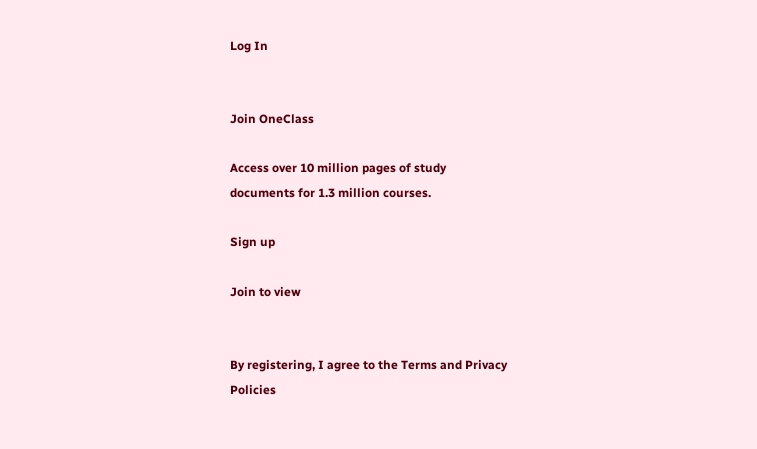Log In


Join OneClass

Access over 10 million pages of study
documents for 1.3 million courses.

Sign up

Join to view


By registering, I agree to the Terms and Privacy Policies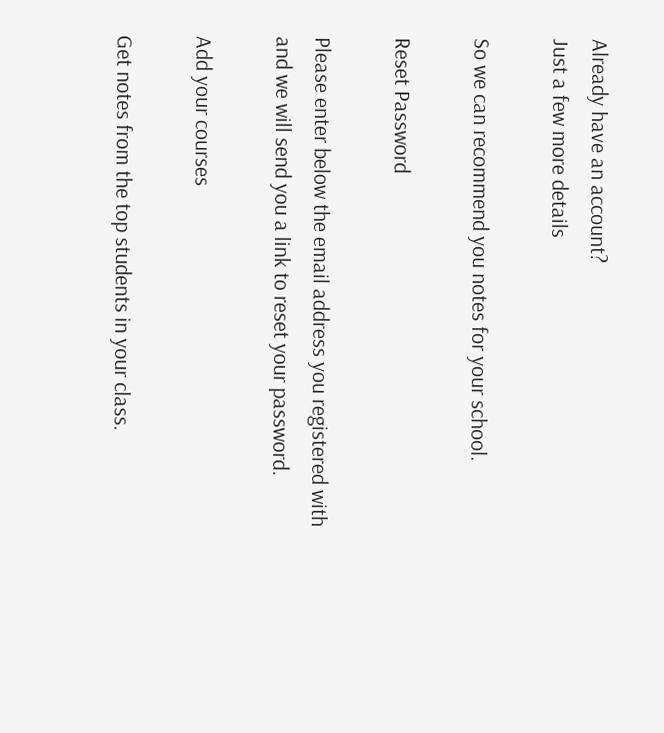Already have an account?
Just a few more details

So we can recommend you notes for your school.

Reset Password

Please enter below the email address you registered with and we will send you a link to reset your password.

Add your courses

Get notes from the top students in your class.